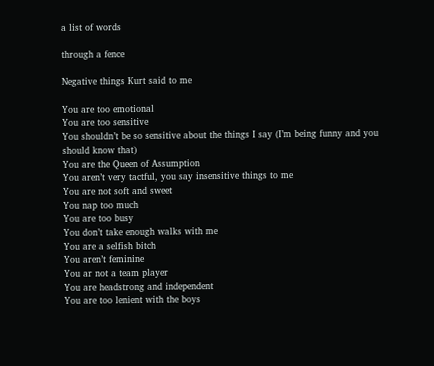a list of words

through a fence

Negative things Kurt said to me

You are too emotional
You are too sensitive
You shouldn’t be so sensitive about the things I say (I’m being funny and you should know that)
You are the Queen of Assumption
You aren’t very tactful, you say insensitive things to me
You are not soft and sweet
You nap too much
You are too busy
You don’t take enough walks with me
You are a selfish bitch
You aren’t feminine
You ar not a team player
You are headstrong and independent
You are too lenient with the boys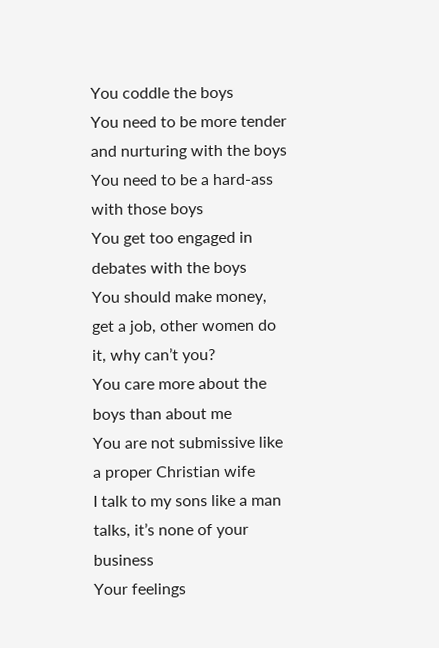You coddle the boys
You need to be more tender and nurturing with the boys
You need to be a hard-ass with those boys
You get too engaged in debates with the boys
You should make money, get a job, other women do it, why can’t you?
You care more about the boys than about me
You are not submissive like a proper Christian wife
I talk to my sons like a man talks, it’s none of your business
Your feelings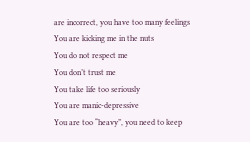are incorrect, you have too many feelings
You are kicking me in the nuts
You do not respect me
You don’t trust me
You take life too seriously
You are manic-depressive
You are too “heavy”, you need to keep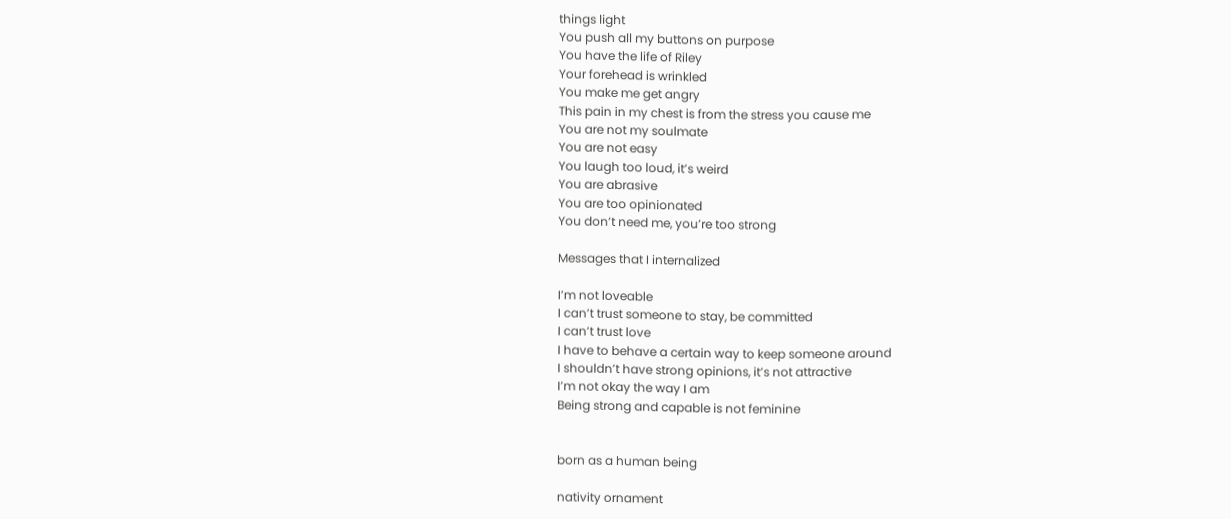things light
You push all my buttons on purpose
You have the life of Riley
Your forehead is wrinkled
You make me get angry
This pain in my chest is from the stress you cause me
You are not my soulmate
You are not easy
You laugh too loud, it’s weird
You are abrasive
You are too opinionated
You don’t need me, you’re too strong

Messages that I internalized

I’m not loveable
I can’t trust someone to stay, be committed
I can’t trust love
I have to behave a certain way to keep someone around
I shouldn’t have strong opinions, it’s not attractive
I’m not okay the way I am
Being strong and capable is not feminine


born as a human being

nativity ornament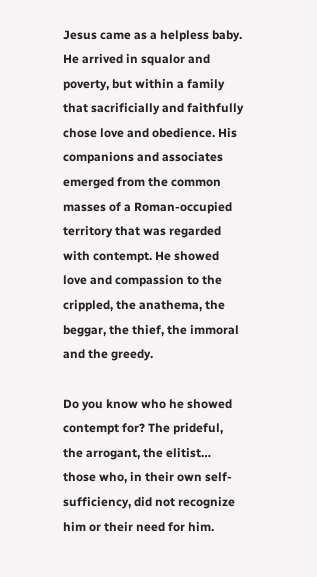Jesus came as a helpless baby. He arrived in squalor and poverty, but within a family that sacrificially and faithfully chose love and obedience. His companions and associates emerged from the common masses of a Roman-occupied territory that was regarded with contempt. He showed love and compassion to the crippled, the anathema, the beggar, the thief, the immoral and the greedy.

Do you know who he showed contempt for? The prideful, the arrogant, the elitist… those who, in their own self-sufficiency, did not recognize him or their need for him.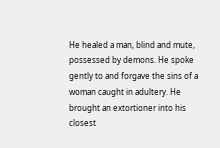He healed a man, blind and mute, possessed by demons. He spoke gently to and forgave the sins of a woman caught in adultery. He brought an extortioner into his closest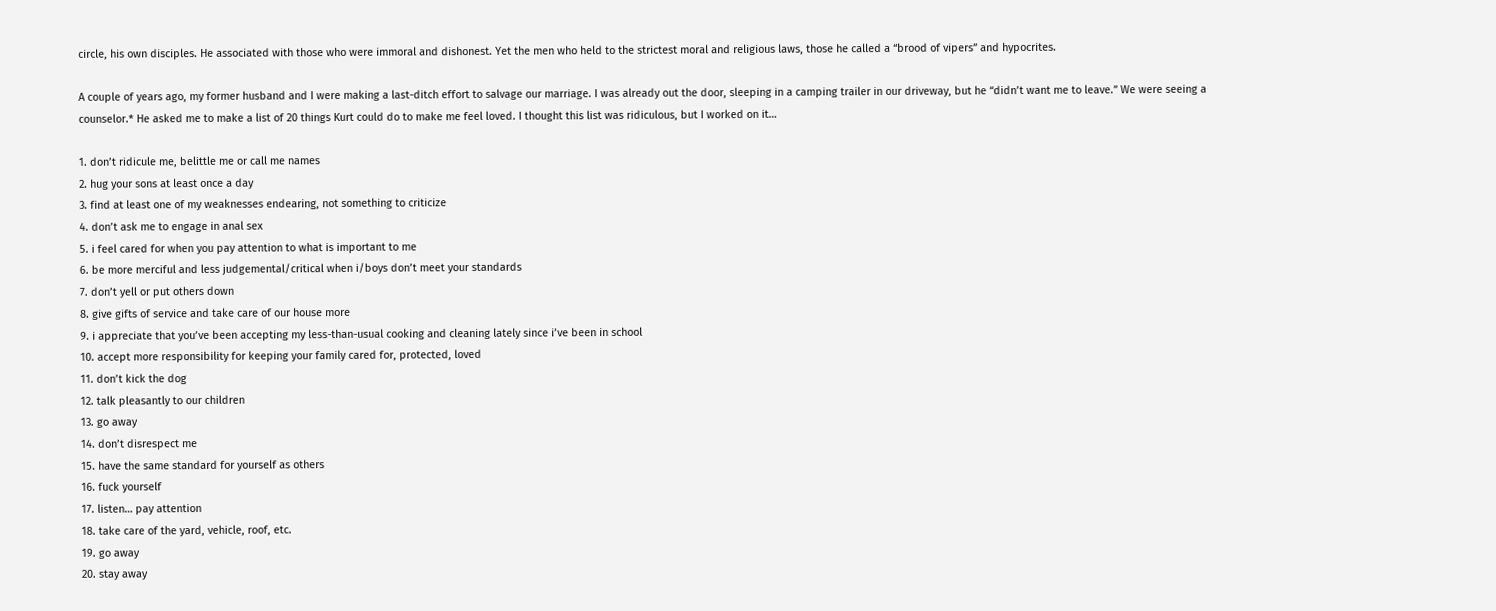circle, his own disciples. He associated with those who were immoral and dishonest. Yet the men who held to the strictest moral and religious laws, those he called a “brood of vipers” and hypocrites.

A couple of years ago, my former husband and I were making a last-ditch effort to salvage our marriage. I was already out the door, sleeping in a camping trailer in our driveway, but he “didn’t want me to leave.” We were seeing a counselor.* He asked me to make a list of 20 things Kurt could do to make me feel loved. I thought this list was ridiculous, but I worked on it…

1. don’t ridicule me, belittle me or call me names
2. hug your sons at least once a day
3. find at least one of my weaknesses endearing, not something to criticize
4. don’t ask me to engage in anal sex
5. i feel cared for when you pay attention to what is important to me
6. be more merciful and less judgemental/critical when i/boys don’t meet your standards
7. don’t yell or put others down
8. give gifts of service and take care of our house more
9. i appreciate that you’ve been accepting my less-than-usual cooking and cleaning lately since i’ve been in school
10. accept more responsibility for keeping your family cared for, protected, loved
11. don’t kick the dog
12. talk pleasantly to our children
13. go away
14. don’t disrespect me
15. have the same standard for yourself as others
16. fuck yourself
17. listen… pay attention
18. take care of the yard, vehicle, roof, etc.
19. go away
20. stay away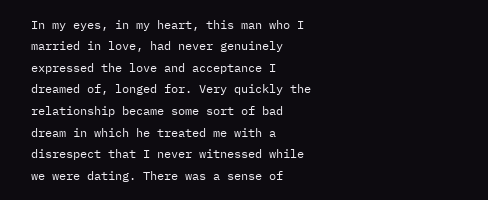In my eyes, in my heart, this man who I married in love, had never genuinely expressed the love and acceptance I dreamed of, longed for. Very quickly the relationship became some sort of bad dream in which he treated me with a disrespect that I never witnessed while we were dating. There was a sense of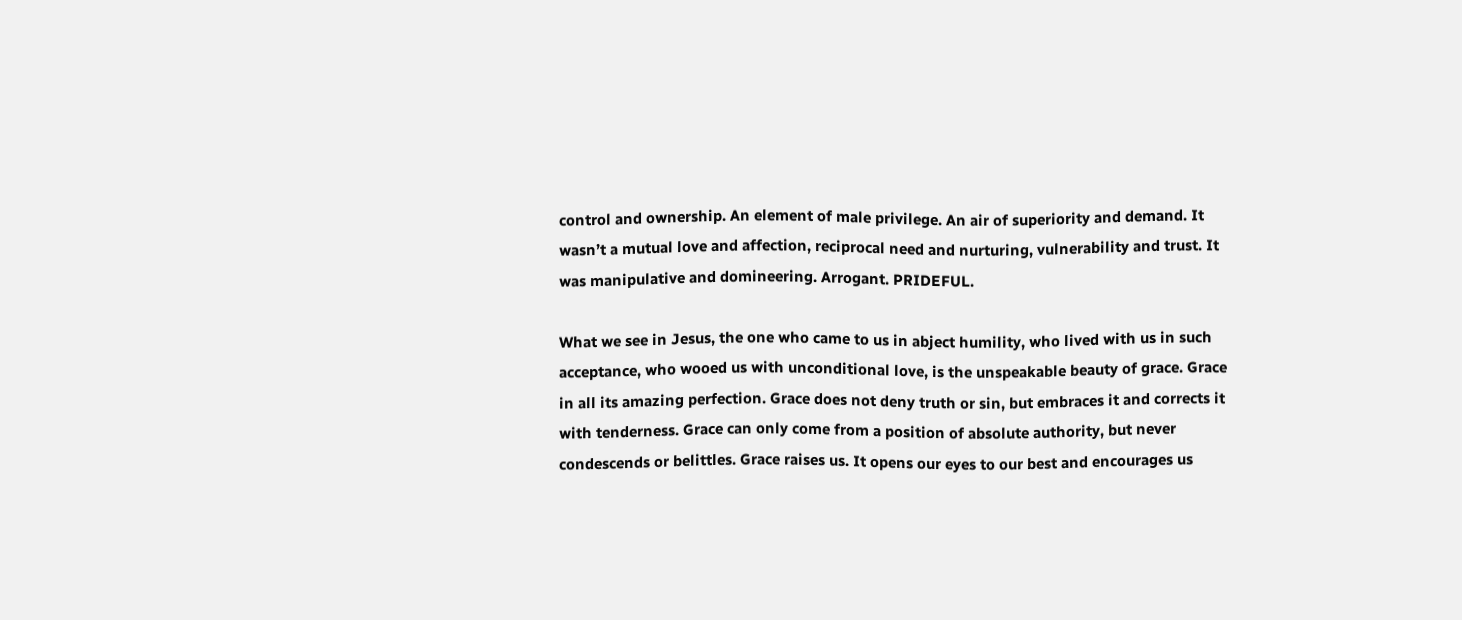control and ownership. An element of male privilege. An air of superiority and demand. It wasn’t a mutual love and affection, reciprocal need and nurturing, vulnerability and trust. It was manipulative and domineering. Arrogant. PRIDEFUL.

What we see in Jesus, the one who came to us in abject humility, who lived with us in such acceptance, who wooed us with unconditional love, is the unspeakable beauty of grace. Grace in all its amazing perfection. Grace does not deny truth or sin, but embraces it and corrects it with tenderness. Grace can only come from a position of absolute authority, but never condescends or belittles. Grace raises us. It opens our eyes to our best and encourages us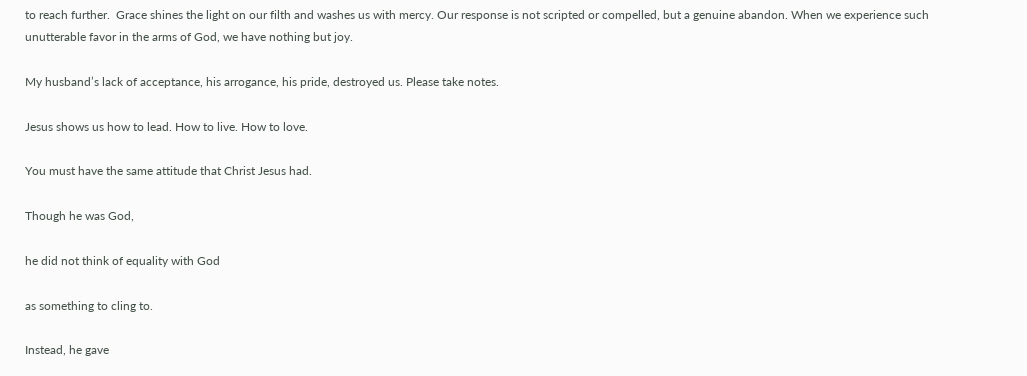to reach further.  Grace shines the light on our filth and washes us with mercy. Our response is not scripted or compelled, but a genuine abandon. When we experience such unutterable favor in the arms of God, we have nothing but joy.

My husband’s lack of acceptance, his arrogance, his pride, destroyed us. Please take notes.

Jesus shows us how to lead. How to live. How to love.

You must have the same attitude that Christ Jesus had.

Though he was God,

he did not think of equality with God

as something to cling to.

Instead, he gave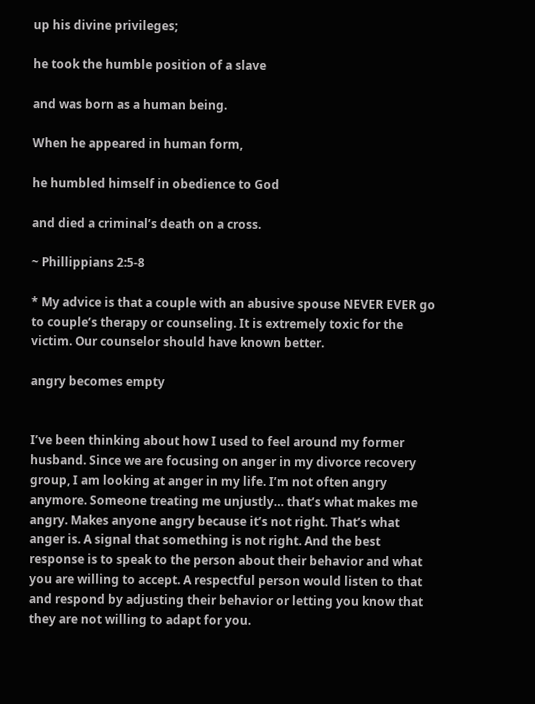up his divine privileges;

he took the humble position of a slave

and was born as a human being.

When he appeared in human form,

he humbled himself in obedience to God

and died a criminal’s death on a cross.

~ Phillippians 2:5-8

* My advice is that a couple with an abusive spouse NEVER EVER go to couple’s therapy or counseling. It is extremely toxic for the victim. Our counselor should have known better.

angry becomes empty


I’ve been thinking about how I used to feel around my former husband. Since we are focusing on anger in my divorce recovery group, I am looking at anger in my life. I’m not often angry anymore. Someone treating me unjustly… that’s what makes me angry. Makes anyone angry because it’s not right. That’s what anger is. A signal that something is not right. And the best response is to speak to the person about their behavior and what you are willing to accept. A respectful person would listen to that and respond by adjusting their behavior or letting you know that they are not willing to adapt for you.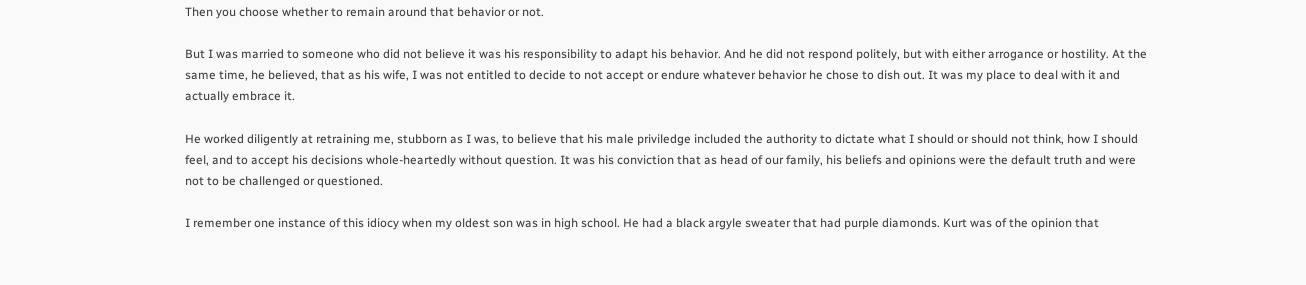Then you choose whether to remain around that behavior or not.

But I was married to someone who did not believe it was his responsibility to adapt his behavior. And he did not respond politely, but with either arrogance or hostility. At the same time, he believed, that as his wife, I was not entitled to decide to not accept or endure whatever behavior he chose to dish out. It was my place to deal with it and actually embrace it.

He worked diligently at retraining me, stubborn as I was, to believe that his male priviledge included the authority to dictate what I should or should not think, how I should feel, and to accept his decisions whole-heartedly without question. It was his conviction that as head of our family, his beliefs and opinions were the default truth and were not to be challenged or questioned.

I remember one instance of this idiocy when my oldest son was in high school. He had a black argyle sweater that had purple diamonds. Kurt was of the opinion that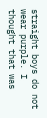straight boys do not wear purple. I thought that was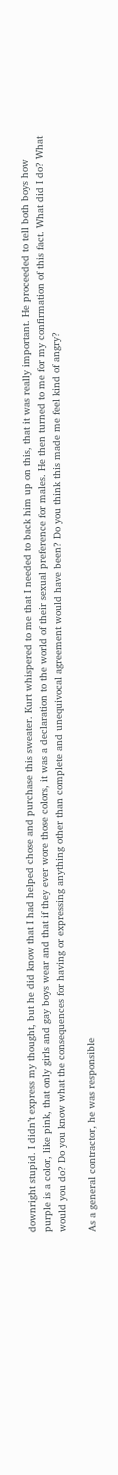downright stupid. I didn’t express my thought, but he did know that I had helped chose and purchase this sweater. Kurt whispered to me that I needed to back him up on this, that it was really important. He proceeded to tell both boys how purple is a color, like pink, that only girls and gay boys wear and that if they ever wore those colors, it was a declaration to the world of their sexual preference for males. He then turned to me for my confirmation of this fact. What did I do? What would you do? Do you know what the consequences for having or expressing anything other than complete and unequivocal agreement would have been? Do you think this made me feel kind of angry?

As a general contractor, he was responsible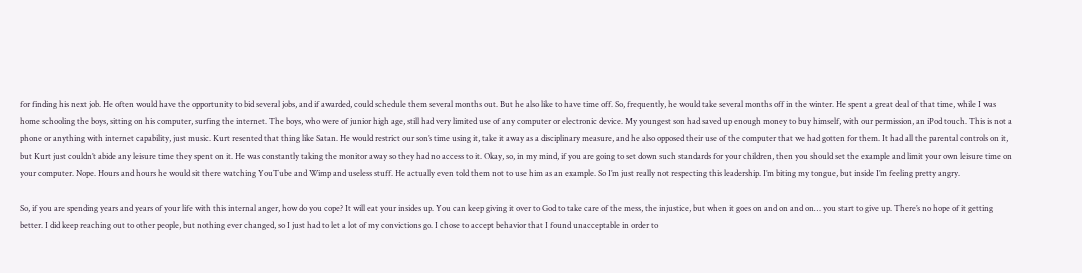for finding his next job. He often would have the opportunity to bid several jobs, and if awarded, could schedule them several months out. But he also like to have time off. So, frequently, he would take several months off in the winter. He spent a great deal of that time, while I was home schooling the boys, sitting on his computer, surfing the internet. The boys, who were of junior high age, still had very limited use of any computer or electronic device. My youngest son had saved up enough money to buy himself, with our permission, an iPod touch. This is not a phone or anything with internet capability, just music. Kurt resented that thing like Satan. He would restrict our son’s time using it, take it away as a disciplinary measure, and he also opposed their use of the computer that we had gotten for them. It had all the parental controls on it, but Kurt just couldn’t abide any leisure time they spent on it. He was constantly taking the monitor away so they had no access to it. Okay, so, in my mind, if you are going to set down such standards for your children, then you should set the example and limit your own leisure time on your computer. Nope. Hours and hours he would sit there watching YouTube and Wimp and useless stuff. He actually even told them not to use him as an example. So I’m just really not respecting this leadership. I’m biting my tongue, but inside I’m feeling pretty angry.

So, if you are spending years and years of your life with this internal anger, how do you cope? It will eat your insides up. You can keep giving it over to God to take care of the mess, the injustice, but when it goes on and on and on… you start to give up. There’s no hope of it getting better. I did keep reaching out to other people, but nothing ever changed, so I just had to let a lot of my convictions go. I chose to accept behavior that I found unacceptable in order to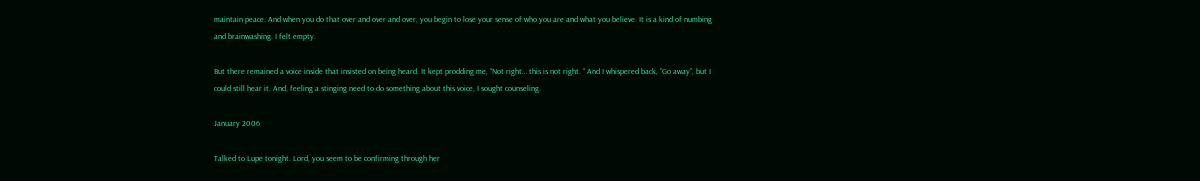maintain peace. And when you do that over and over and over, you begin to lose your sense of who you are and what you believe. It is a kind of numbing and brainwashing. I felt empty.

But there remained a voice inside that insisted on being heard. It kept prodding me, “Not right… this is not right. ” And I whispered back, “Go away”, but I could still hear it. And, feeling a stinging need to do something about this voice, I sought counseling.

January 2006

Talked to Lupe tonight. Lord, you seem to be confirming through her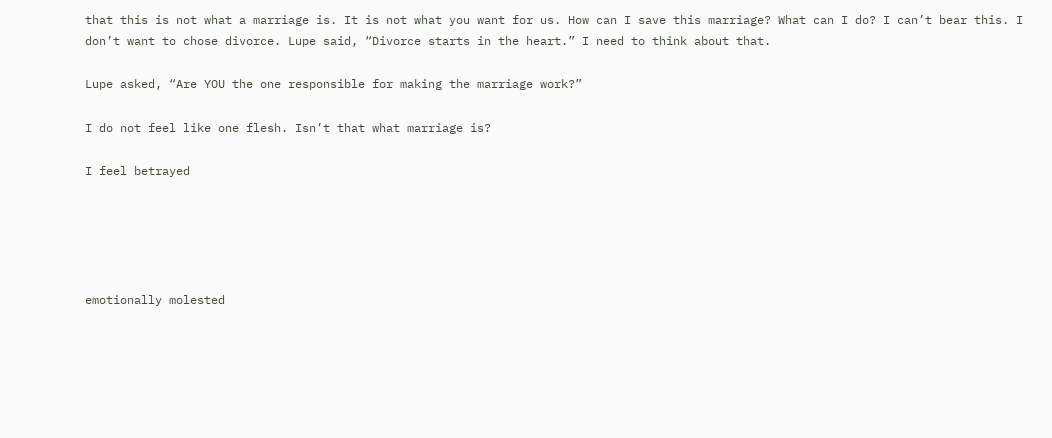that this is not what a marriage is. It is not what you want for us. How can I save this marriage? What can I do? I can’t bear this. I don’t want to chose divorce. Lupe said, “Divorce starts in the heart.” I need to think about that.

Lupe asked, “Are YOU the one responsible for making the marriage work?”

I do not feel like one flesh. Isn’t that what marriage is?

I feel betrayed





emotionally molested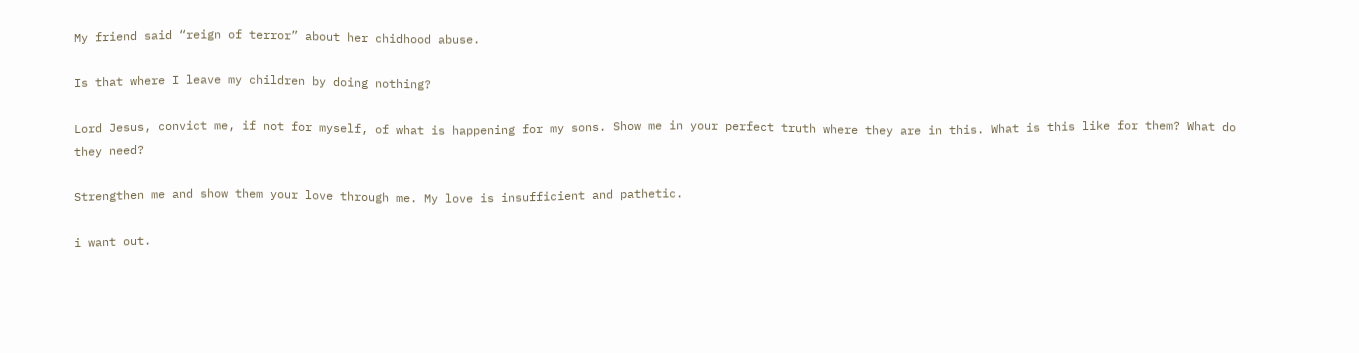My friend said “reign of terror” about her chidhood abuse.

Is that where I leave my children by doing nothing?

Lord Jesus, convict me, if not for myself, of what is happening for my sons. Show me in your perfect truth where they are in this. What is this like for them? What do they need?

Strengthen me and show them your love through me. My love is insufficient and pathetic.

i want out.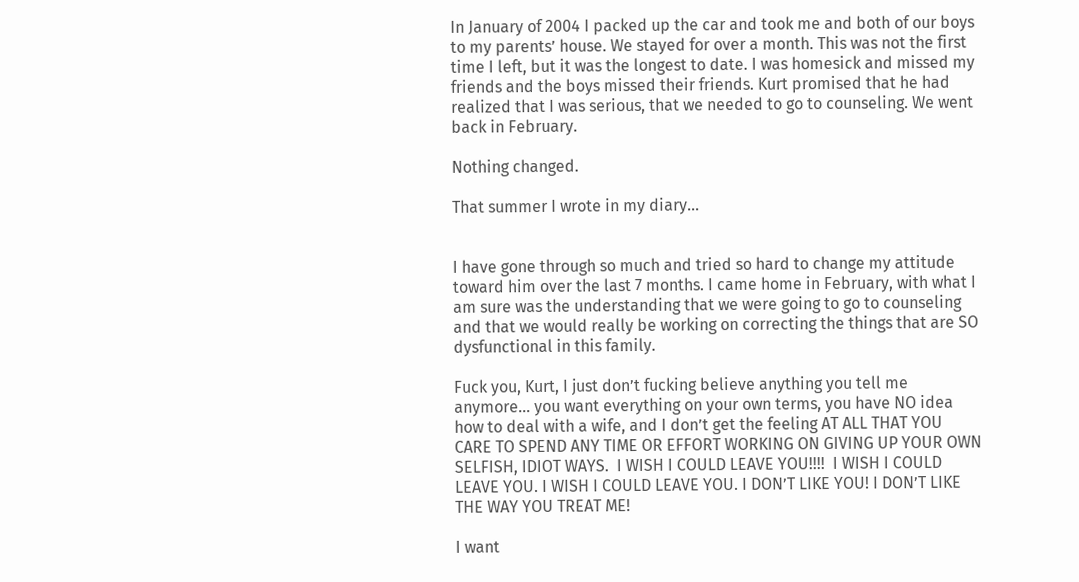In January of 2004 I packed up the car and took me and both of our boys to my parents’ house. We stayed for over a month. This was not the first time I left, but it was the longest to date. I was homesick and missed my friends and the boys missed their friends. Kurt promised that he had realized that I was serious, that we needed to go to counseling. We went back in February.

Nothing changed.

That summer I wrote in my diary…


I have gone through so much and tried so hard to change my attitude toward him over the last 7 months. I came home in February, with what I am sure was the understanding that we were going to go to counseling and that we would really be working on correcting the things that are SO dysfunctional in this family.

Fuck you, Kurt, I just don’t fucking believe anything you tell me anymore… you want everything on your own terms, you have NO idea how to deal with a wife, and I don’t get the feeling AT ALL THAT YOU CARE TO SPEND ANY TIME OR EFFORT WORKING ON GIVING UP YOUR OWN SELFISH, IDIOT WAYS.  I WISH I COULD LEAVE YOU!!!!  I WISH I COULD LEAVE YOU. I WISH I COULD LEAVE YOU. I DON’T LIKE YOU! I DON’T LIKE THE WAY YOU TREAT ME!

I want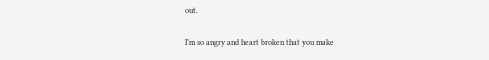out.

I’m so angry and heart broken that you make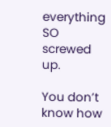everything SO screwed up.

You don’t know how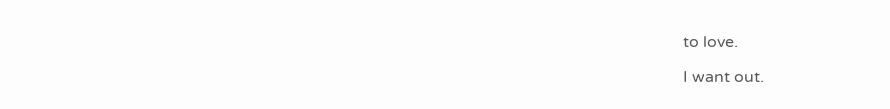to love.

I want out.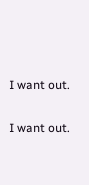I want out.

I want out.